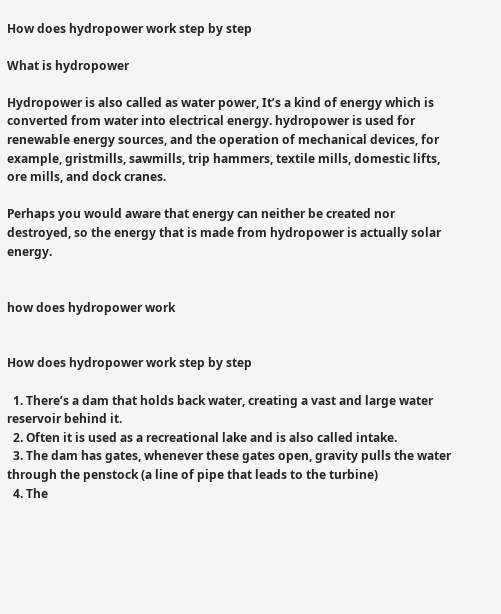How does hydropower work step by step

What is hydropower

Hydropower is also called as water power, It’s a kind of energy which is converted from water into electrical energy. hydropower is used for renewable energy sources, and the operation of mechanical devices, for example, gristmills, sawmills, trip hammers, textile mills, domestic lifts, ore mills, and dock cranes.

Perhaps you would aware that energy can neither be created nor destroyed, so the energy that is made from hydropower is actually solar energy.


how does hydropower work


How does hydropower work step by step

  1. There’s a dam that holds back water, creating a vast and large water reservoir behind it.
  2. Often it is used as a recreational lake and is also called intake.
  3. The dam has gates, whenever these gates open, gravity pulls the water through the penstock (a line of pipe that leads to the turbine)
  4. The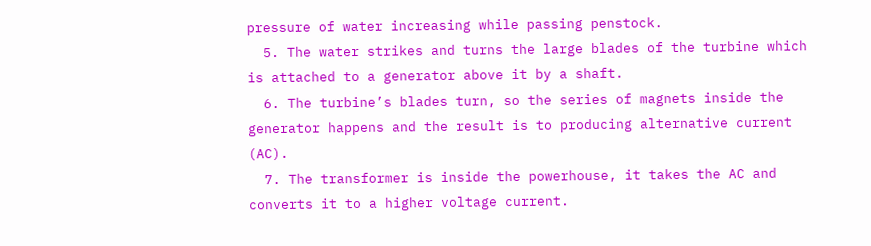pressure of water increasing while passing penstock.
  5. The water strikes and turns the large blades of the turbine which is attached to a generator above it by a shaft.
  6. The turbine’s blades turn, so the series of magnets inside the generator happens and the result is to producing alternative current (AC).
  7. The transformer is inside the powerhouse, it takes the AC and converts it to a higher voltage current.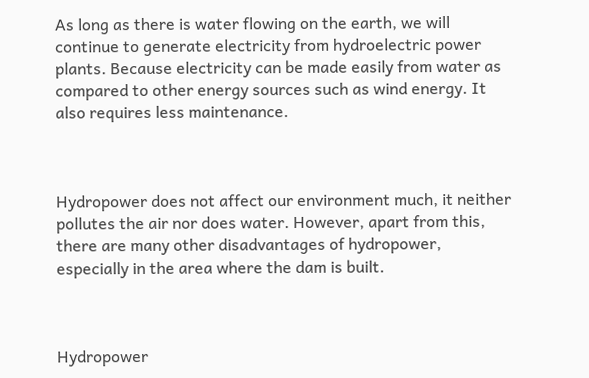As long as there is water flowing on the earth, we will continue to generate electricity from hydroelectric power plants. Because electricity can be made easily from water as compared to other energy sources such as wind energy. It also requires less maintenance.



Hydropower does not affect our environment much, it neither pollutes the air nor does water. However, apart from this, there are many other disadvantages of hydropower, especially in the area where the dam is built.



Hydropower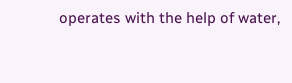operates with the help of water,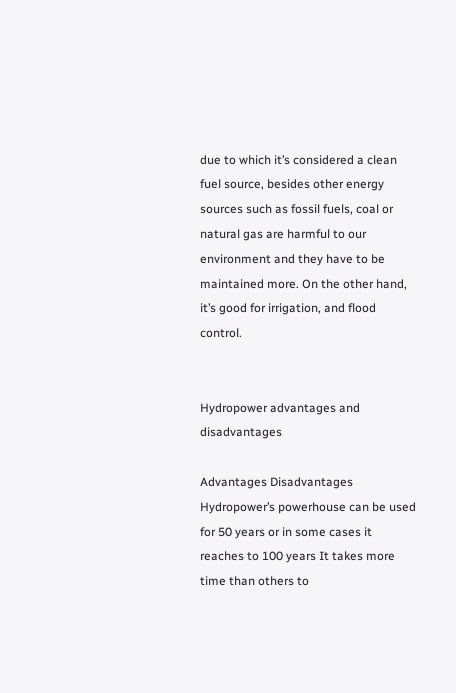due to which it’s considered a clean fuel source, besides other energy sources such as fossil fuels, coal or natural gas are harmful to our environment and they have to be maintained more. On the other hand, it’s good for irrigation, and flood control.


Hydropower advantages and disadvantages

Advantages Disadvantages
Hydropower’s powerhouse can be used for 50 years or in some cases it reaches to 100 years It takes more time than others to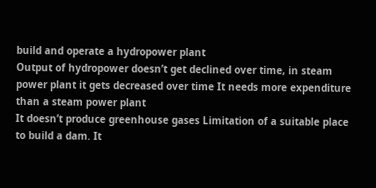build and operate a hydropower plant
Output of hydropower doesn’t get declined over time, in steam power plant it gets decreased over time It needs more expenditure than a steam power plant
It doesn’t produce greenhouse gases Limitation of a suitable place to build a dam. It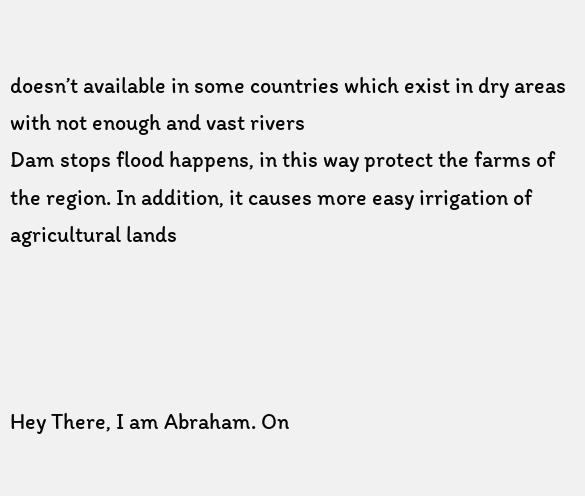doesn’t available in some countries which exist in dry areas with not enough and vast rivers
Dam stops flood happens, in this way protect the farms of the region. In addition, it causes more easy irrigation of agricultural lands




Hey There, I am Abraham. On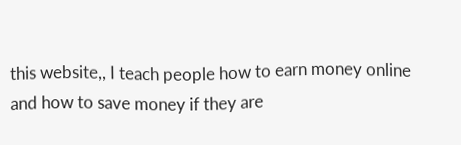this website,, I teach people how to earn money online and how to save money if they are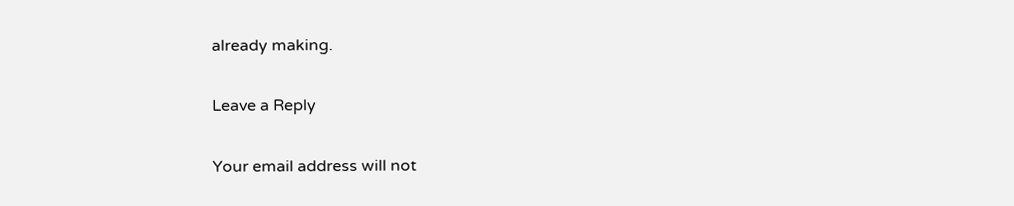already making.

Leave a Reply

Your email address will not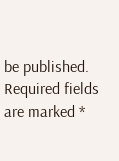be published. Required fields are marked *